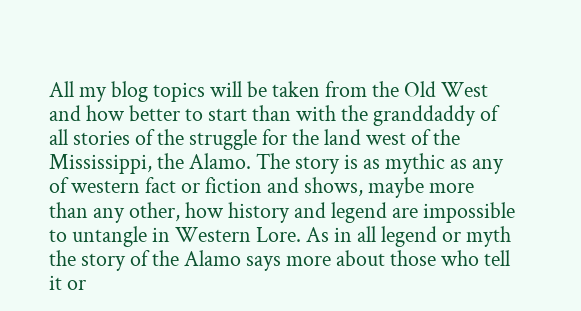All my blog topics will be taken from the Old West and how better to start than with the granddaddy of all stories of the struggle for the land west of the Mississippi, the Alamo. The story is as mythic as any of western fact or fiction and shows, maybe more than any other, how history and legend are impossible to untangle in Western Lore. As in all legend or myth the story of the Alamo says more about those who tell it or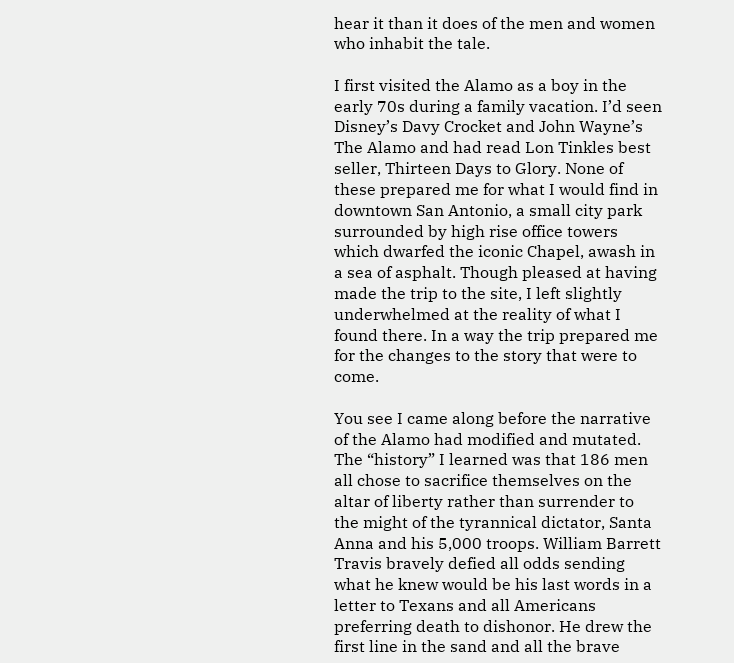hear it than it does of the men and women who inhabit the tale.

I first visited the Alamo as a boy in the early 70s during a family vacation. I’d seen Disney’s Davy Crocket and John Wayne’s The Alamo and had read Lon Tinkles best seller, Thirteen Days to Glory. None of these prepared me for what I would find in downtown San Antonio, a small city park surrounded by high rise office towers which dwarfed the iconic Chapel, awash in a sea of asphalt. Though pleased at having made the trip to the site, I left slightly underwhelmed at the reality of what I found there. In a way the trip prepared me for the changes to the story that were to come.

You see I came along before the narrative of the Alamo had modified and mutated. The “history” I learned was that 186 men all chose to sacrifice themselves on the altar of liberty rather than surrender to the might of the tyrannical dictator, Santa Anna and his 5,000 troops. William Barrett Travis bravely defied all odds sending what he knew would be his last words in a letter to Texans and all Americans preferring death to dishonor. He drew the first line in the sand and all the brave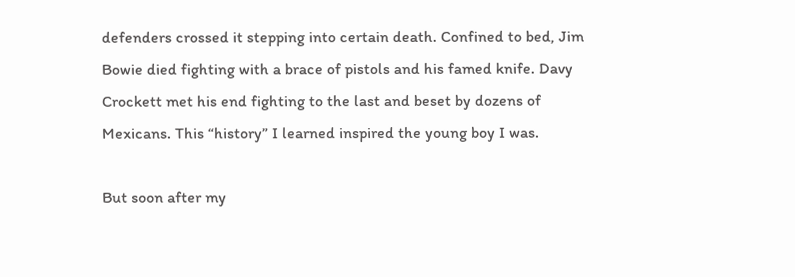defenders crossed it stepping into certain death. Confined to bed, Jim Bowie died fighting with a brace of pistols and his famed knife. Davy Crockett met his end fighting to the last and beset by dozens of Mexicans. This “history” I learned inspired the young boy I was.

But soon after my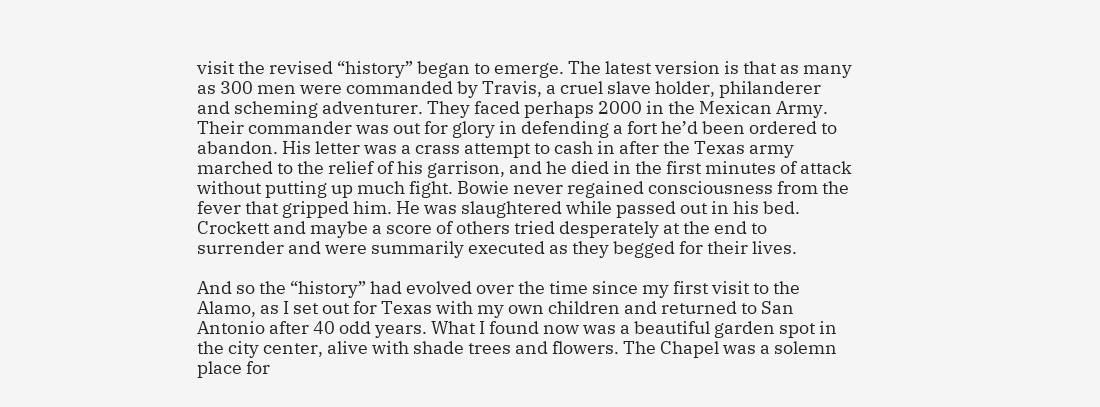visit the revised “history” began to emerge. The latest version is that as many as 300 men were commanded by Travis, a cruel slave holder, philanderer and scheming adventurer. They faced perhaps 2000 in the Mexican Army. Their commander was out for glory in defending a fort he’d been ordered to abandon. His letter was a crass attempt to cash in after the Texas army marched to the relief of his garrison, and he died in the first minutes of attack without putting up much fight. Bowie never regained consciousness from the fever that gripped him. He was slaughtered while passed out in his bed. Crockett and maybe a score of others tried desperately at the end to surrender and were summarily executed as they begged for their lives.

And so the “history” had evolved over the time since my first visit to the Alamo, as I set out for Texas with my own children and returned to San Antonio after 40 odd years. What I found now was a beautiful garden spot in the city center, alive with shade trees and flowers. The Chapel was a solemn place for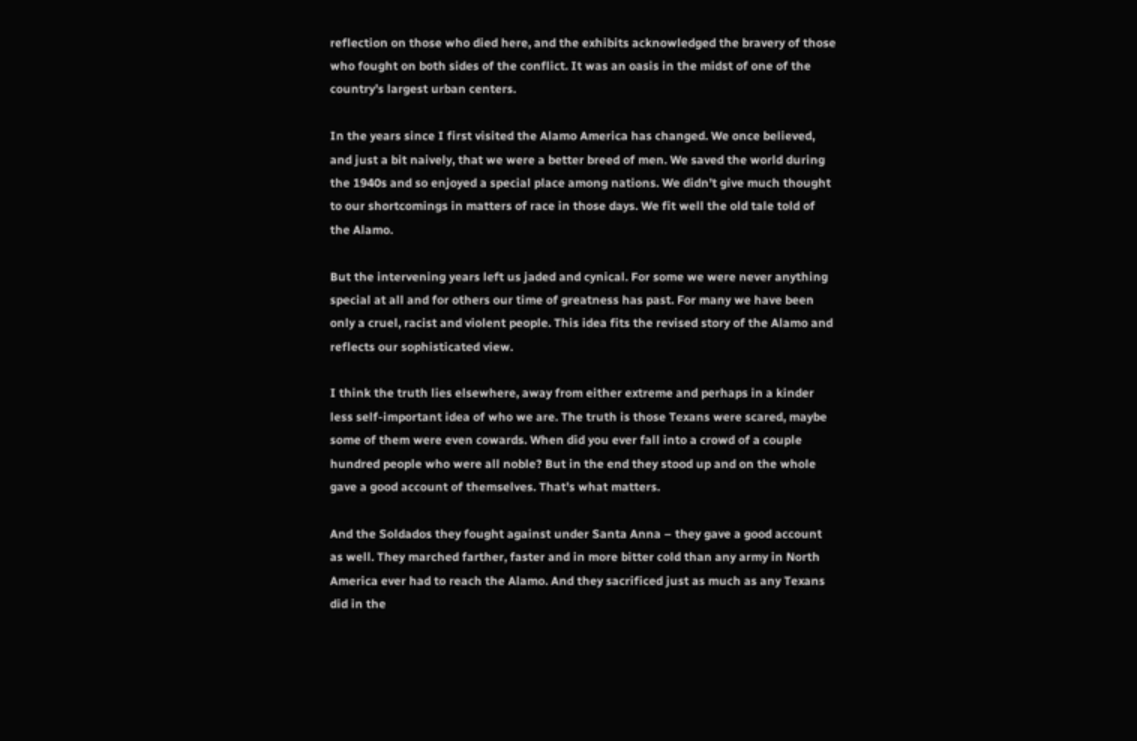reflection on those who died here, and the exhibits acknowledged the bravery of those who fought on both sides of the conflict. It was an oasis in the midst of one of the country’s largest urban centers.

In the years since I first visited the Alamo America has changed. We once believed, and just a bit naively, that we were a better breed of men. We saved the world during the 1940s and so enjoyed a special place among nations. We didn’t give much thought to our shortcomings in matters of race in those days. We fit well the old tale told of the Alamo.

But the intervening years left us jaded and cynical. For some we were never anything special at all and for others our time of greatness has past. For many we have been only a cruel, racist and violent people. This idea fits the revised story of the Alamo and reflects our sophisticated view.

I think the truth lies elsewhere, away from either extreme and perhaps in a kinder less self-important idea of who we are. The truth is those Texans were scared, maybe some of them were even cowards. When did you ever fall into a crowd of a couple hundred people who were all noble? But in the end they stood up and on the whole gave a good account of themselves. That’s what matters.

And the Soldados they fought against under Santa Anna – they gave a good account as well. They marched farther, faster and in more bitter cold than any army in North America ever had to reach the Alamo. And they sacrificed just as much as any Texans did in the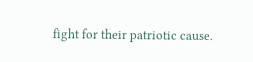fight for their patriotic cause.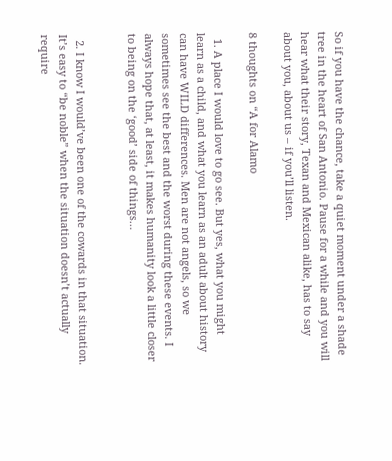So if you have the chance, take a quiet moment under a shade tree in the heart of San Antonio. Pause for a while and you will hear what their story, Texan and Mexican alike, has to say about you, about us – if you’ll listen.

8 thoughts on “A for Alamo

  1. A place I would love to go see. But yes, what you might learn as a child, and what you learn as an adult about history can have WILD differences. Men are not angels, so we sometimes see the best and the worst during these events. I always hope that, at least, it makes humanity look a little closer to being on the ‘good’ side of things…


  2. I know I would’ve been one of the cowards in that situation. It’s easy to “be noble” when the situation doesn’t actually require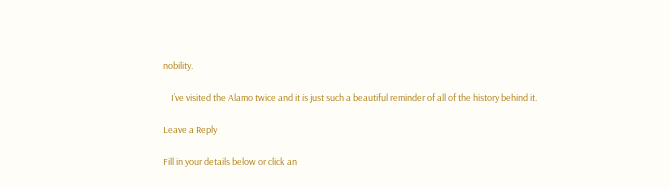nobility.

    I’ve visited the Alamo twice and it is just such a beautiful reminder of all of the history behind it.

Leave a Reply

Fill in your details below or click an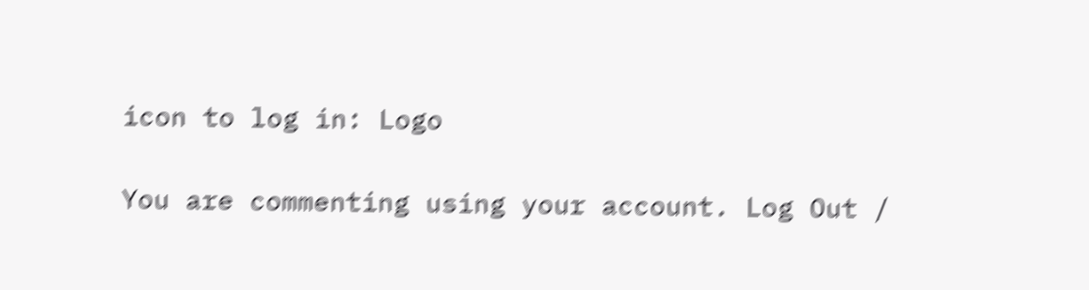icon to log in: Logo

You are commenting using your account. Log Out /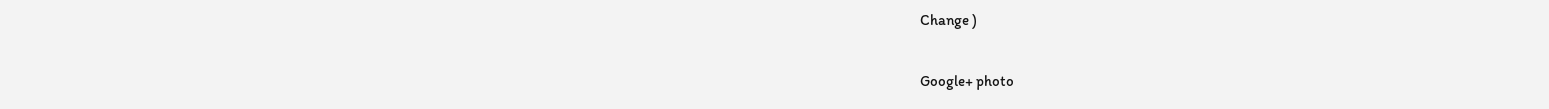Change )

Google+ photo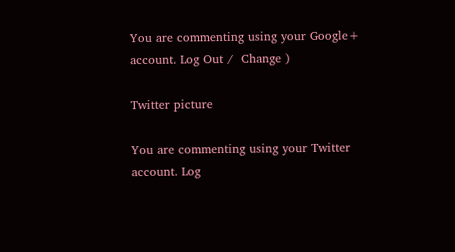You are commenting using your Google+ account. Log Out /  Change )

Twitter picture

You are commenting using your Twitter account. Log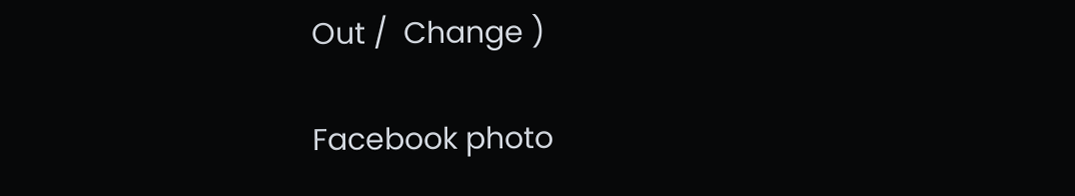Out /  Change )

Facebook photo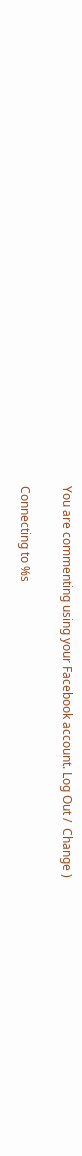You are commenting using your Facebook account. Log Out /  Change )

Connecting to %s